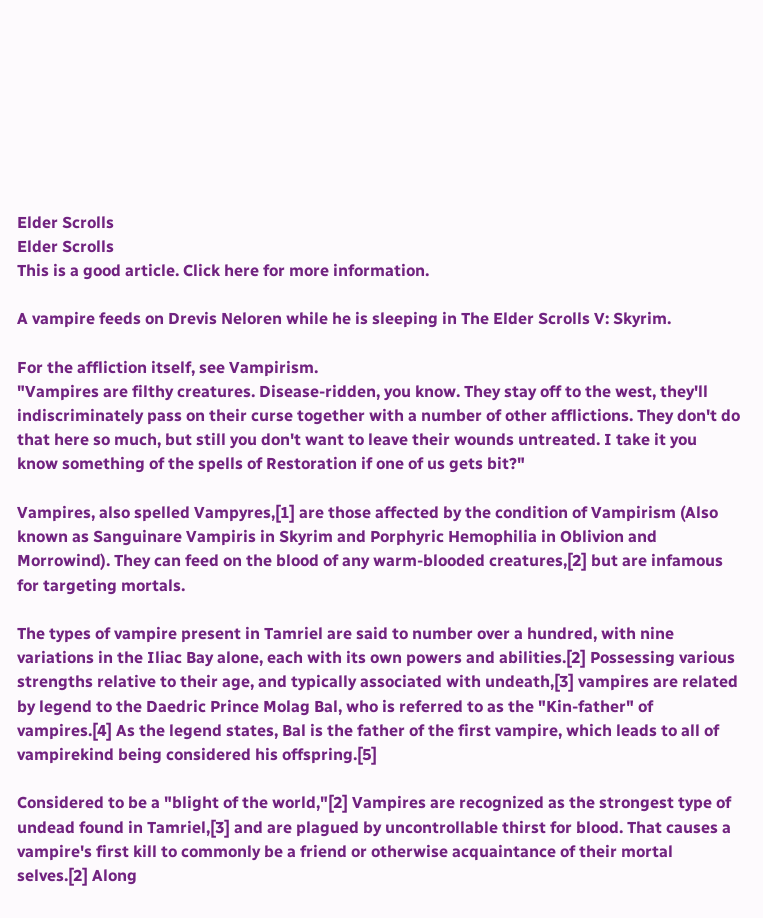Elder Scrolls
Elder Scrolls
This is a good article. Click here for more information.

A vampire feeds on Drevis Neloren while he is sleeping in The Elder Scrolls V: Skyrim.

For the affliction itself, see Vampirism.
"Vampires are filthy creatures. Disease-ridden, you know. They stay off to the west, they'll indiscriminately pass on their curse together with a number of other afflictions. They don't do that here so much, but still you don't want to leave their wounds untreated. I take it you know something of the spells of Restoration if one of us gets bit?"

Vampires, also spelled Vampyres,[1] are those affected by the condition of Vampirism (Also known as Sanguinare Vampiris in Skyrim and Porphyric Hemophilia in Oblivion and Morrowind). They can feed on the blood of any warm-blooded creatures,[2] but are infamous for targeting mortals.

The types of vampire present in Tamriel are said to number over a hundred, with nine variations in the Iliac Bay alone, each with its own powers and abilities.[2] Possessing various strengths relative to their age, and typically associated with undeath,[3] vampires are related by legend to the Daedric Prince Molag Bal, who is referred to as the "Kin-father" of vampires.[4] As the legend states, Bal is the father of the first vampire, which leads to all of vampirekind being considered his offspring.[5]

Considered to be a "blight of the world,"[2] Vampires are recognized as the strongest type of undead found in Tamriel,[3] and are plagued by uncontrollable thirst for blood. That causes a vampire's first kill to commonly be a friend or otherwise acquaintance of their mortal selves.[2] Along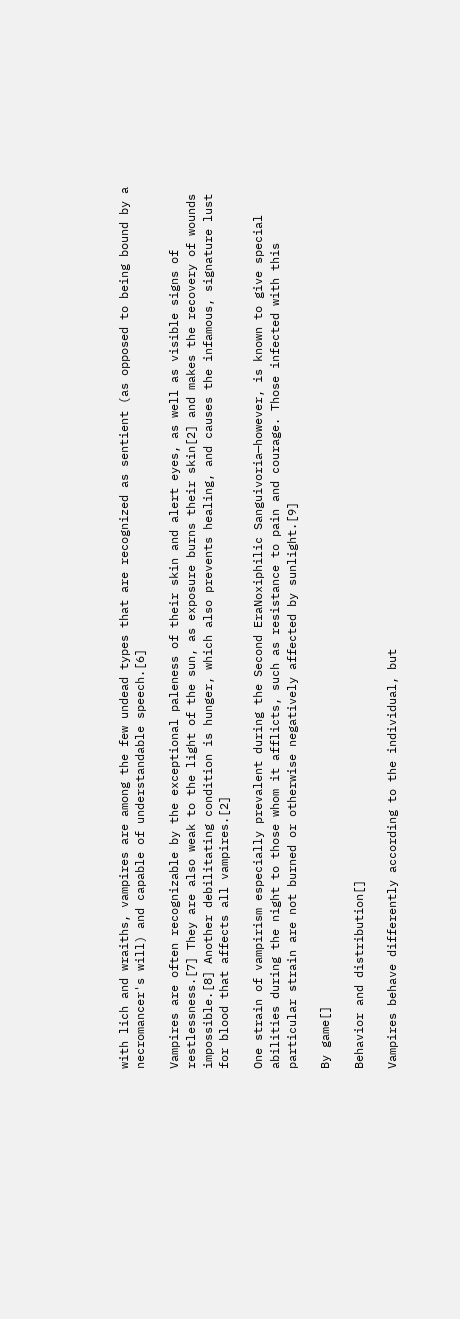with lich and wraiths, vampires are among the few undead types that are recognized as sentient (as opposed to being bound by a necromancer's will) and capable of understandable speech.[6]

Vampires are often recognizable by the exceptional paleness of their skin and alert eyes, as well as visible signs of restlessness.[7] They are also weak to the light of the sun, as exposure burns their skin[2] and makes the recovery of wounds impossible.[8] Another debilitating condition is hunger, which also prevents healing, and causes the infamous, signature lust for blood that affects all vampires.[2]

One strain of vampirism especially prevalent during the Second EraNoxiphilic Sanguivoria—however, is known to give special abilities during the night to those whom it afflicts, such as resistance to pain and courage. Those infected with this particular strain are not burned or otherwise negatively affected by sunlight.[9]

By game[]

Behavior and distribution[]

Vampires behave differently according to the individual, but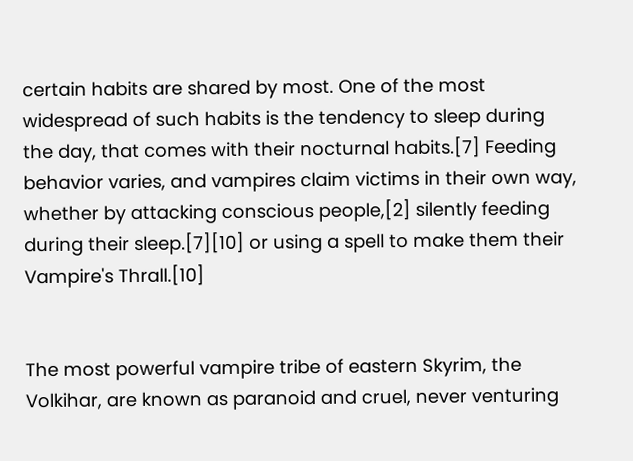certain habits are shared by most. One of the most widespread of such habits is the tendency to sleep during the day, that comes with their nocturnal habits.[7] Feeding behavior varies, and vampires claim victims in their own way, whether by attacking conscious people,[2] silently feeding during their sleep.[7][10] or using a spell to make them their Vampire's Thrall.[10]


The most powerful vampire tribe of eastern Skyrim, the Volkihar, are known as paranoid and cruel, never venturing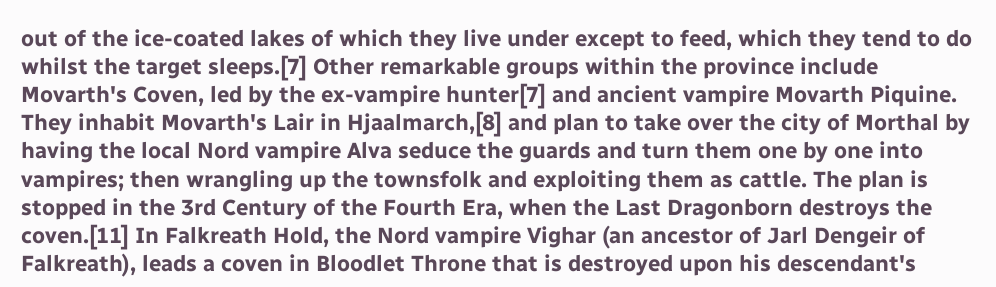out of the ice-coated lakes of which they live under except to feed, which they tend to do whilst the target sleeps.[7] Other remarkable groups within the province include Movarth's Coven, led by the ex-vampire hunter[7] and ancient vampire Movarth Piquine. They inhabit Movarth's Lair in Hjaalmarch,[8] and plan to take over the city of Morthal by having the local Nord vampire Alva seduce the guards and turn them one by one into vampires; then wrangling up the townsfolk and exploiting them as cattle. The plan is stopped in the 3rd Century of the Fourth Era, when the Last Dragonborn destroys the coven.[11] In Falkreath Hold, the Nord vampire Vighar (an ancestor of Jarl Dengeir of Falkreath), leads a coven in Bloodlet Throne that is destroyed upon his descendant's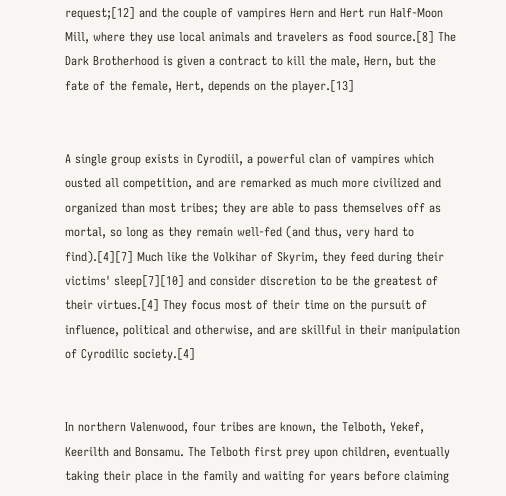request;[12] and the couple of vampires Hern and Hert run Half-Moon Mill, where they use local animals and travelers as food source.[8] The Dark Brotherhood is given a contract to kill the male, Hern, but the fate of the female, Hert, depends on the player.[13]


A single group exists in Cyrodiil, a powerful clan of vampires which ousted all competition, and are remarked as much more civilized and organized than most tribes; they are able to pass themselves off as mortal, so long as they remain well-fed (and thus, very hard to find).[4][7] Much like the Volkihar of Skyrim, they feed during their victims' sleep[7][10] and consider discretion to be the greatest of their virtues.[4] They focus most of their time on the pursuit of influence, political and otherwise, and are skillful in their manipulation of Cyrodilic society.[4]


In northern Valenwood, four tribes are known, the Telboth, Yekef, Keerilth and Bonsamu. The Telboth first prey upon children, eventually taking their place in the family and waiting for years before claiming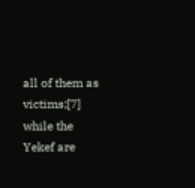all of them as victims;[7] while the Yekef are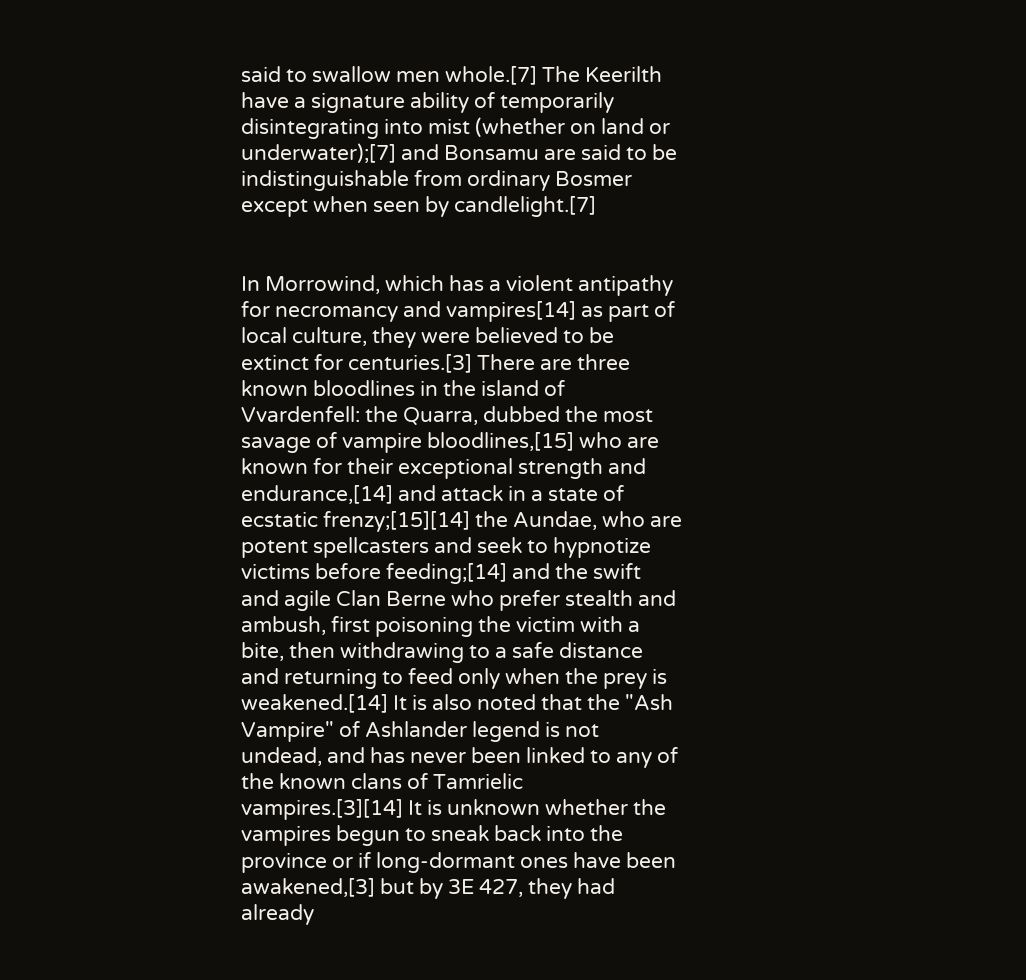said to swallow men whole.[7] The Keerilth have a signature ability of temporarily disintegrating into mist (whether on land or underwater);[7] and Bonsamu are said to be indistinguishable from ordinary Bosmer except when seen by candlelight.[7]


In Morrowind, which has a violent antipathy for necromancy and vampires[14] as part of local culture, they were believed to be extinct for centuries.[3] There are three known bloodlines in the island of Vvardenfell: the Quarra, dubbed the most savage of vampire bloodlines,[15] who are known for their exceptional strength and endurance,[14] and attack in a state of ecstatic frenzy;[15][14] the Aundae, who are potent spellcasters and seek to hypnotize victims before feeding;[14] and the swift and agile Clan Berne who prefer stealth and ambush, first poisoning the victim with a bite, then withdrawing to a safe distance and returning to feed only when the prey is weakened.[14] It is also noted that the "Ash Vampire" of Ashlander legend is not undead, and has never been linked to any of the known clans of Tamrielic vampires.[3][14] It is unknown whether the vampires begun to sneak back into the province or if long-dormant ones have been awakened,[3] but by 3E 427, they had already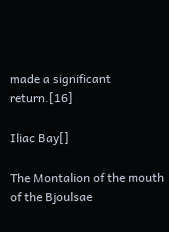made a significant return.[16]

Iliac Bay[]

The Montalion of the mouth of the Bjoulsae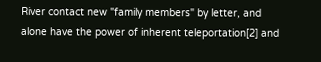River contact new "family members" by letter, and alone have the power of inherent teleportation[2] and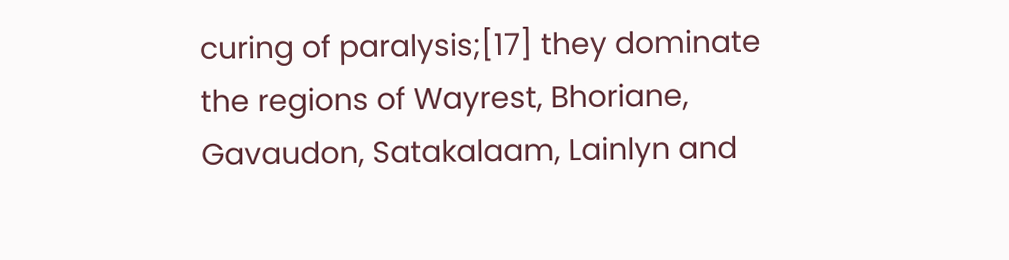curing of paralysis;[17] they dominate the regions of Wayrest, Bhoriane, Gavaudon, Satakalaam, Lainlyn and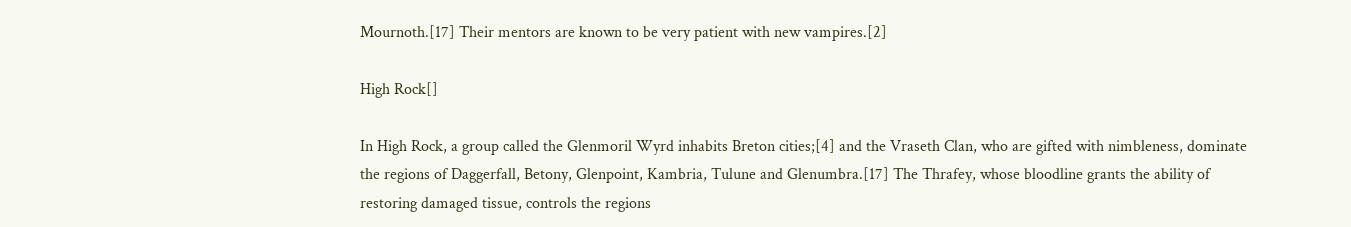Mournoth.[17] Their mentors are known to be very patient with new vampires.[2]

High Rock[]

In High Rock, a group called the Glenmoril Wyrd inhabits Breton cities;[4] and the Vraseth Clan, who are gifted with nimbleness, dominate the regions of Daggerfall, Betony, Glenpoint, Kambria, Tulune and Glenumbra.[17] The Thrafey, whose bloodline grants the ability of restoring damaged tissue, controls the regions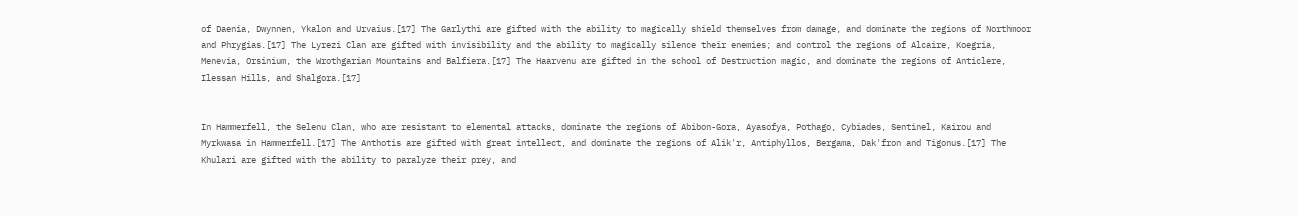of Daenia, Dwynnen, Ykalon and Urvaius.[17] The Garlythi are gifted with the ability to magically shield themselves from damage, and dominate the regions of Northmoor and Phrygias.[17] The Lyrezi Clan are gifted with invisibility and the ability to magically silence their enemies; and control the regions of Alcaire, Koegria, Menevia, Orsinium, the Wrothgarian Mountains and Balfiera.[17] The Haarvenu are gifted in the school of Destruction magic, and dominate the regions of Anticlere, Ilessan Hills, and Shalgora.[17]


In Hammerfell, the Selenu Clan, who are resistant to elemental attacks, dominate the regions of Abibon-Gora, Ayasofya, Pothago, Cybiades, Sentinel, Kairou and Myrkwasa in Hammerfell.[17] The Anthotis are gifted with great intellect, and dominate the regions of Alik'r, Antiphyllos, Bergama, Dak'fron and Tigonus.[17] The Khulari are gifted with the ability to paralyze their prey, and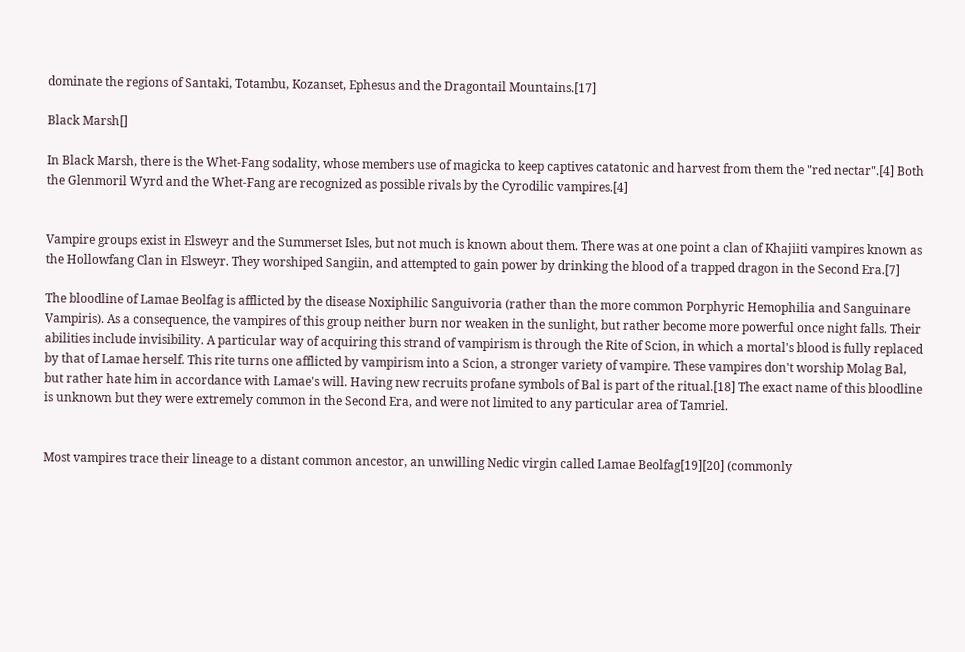dominate the regions of Santaki, Totambu, Kozanset, Ephesus and the Dragontail Mountains.[17]

Black Marsh[]

In Black Marsh, there is the Whet-Fang sodality, whose members use of magicka to keep captives catatonic and harvest from them the "red nectar".[4] Both the Glenmoril Wyrd and the Whet-Fang are recognized as possible rivals by the Cyrodilic vampires.[4]


Vampire groups exist in Elsweyr and the Summerset Isles, but not much is known about them. There was at one point a clan of Khajiiti vampires known as the Hollowfang Clan in Elsweyr. They worshiped Sangiin, and attempted to gain power by drinking the blood of a trapped dragon in the Second Era.[7]

The bloodline of Lamae Beolfag is afflicted by the disease Noxiphilic Sanguivoria (rather than the more common Porphyric Hemophilia and Sanguinare Vampiris). As a consequence, the vampires of this group neither burn nor weaken in the sunlight, but rather become more powerful once night falls. Their abilities include invisibility. A particular way of acquiring this strand of vampirism is through the Rite of Scion, in which a mortal's blood is fully replaced by that of Lamae herself. This rite turns one afflicted by vampirism into a Scion, a stronger variety of vampire. These vampires don't worship Molag Bal, but rather hate him in accordance with Lamae's will. Having new recruits profane symbols of Bal is part of the ritual.[18] The exact name of this bloodline is unknown but they were extremely common in the Second Era, and were not limited to any particular area of Tamriel.


Most vampires trace their lineage to a distant common ancestor, an unwilling Nedic virgin called Lamae Beolfag[19][20] (commonly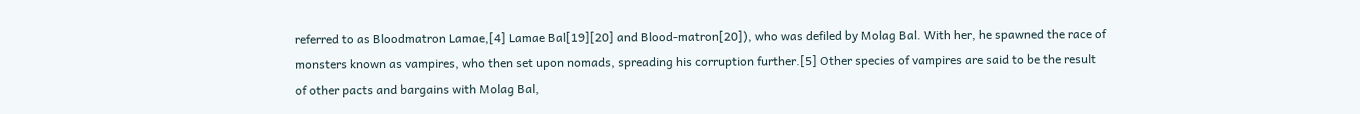referred to as Bloodmatron Lamae,[4] Lamae Bal[19][20] and Blood-matron[20]), who was defiled by Molag Bal. With her, he spawned the race of monsters known as vampires, who then set upon nomads, spreading his corruption further.[5] Other species of vampires are said to be the result of other pacts and bargains with Molag Bal,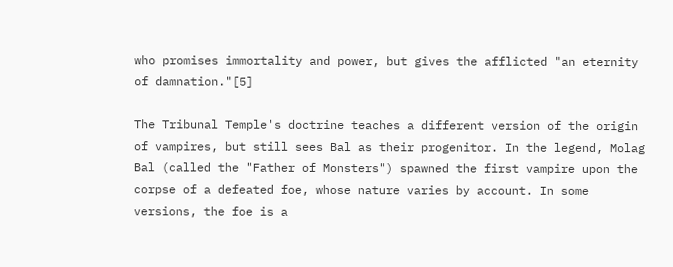who promises immortality and power, but gives the afflicted "an eternity of damnation."[5]

The Tribunal Temple's doctrine teaches a different version of the origin of vampires, but still sees Bal as their progenitor. In the legend, Molag Bal (called the "Father of Monsters") spawned the first vampire upon the corpse of a defeated foe, whose nature varies by account. In some versions, the foe is a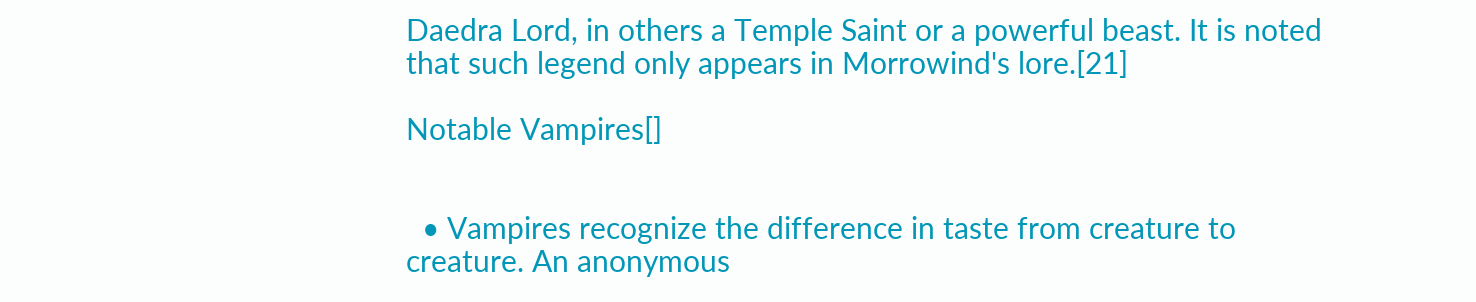Daedra Lord, in others a Temple Saint or a powerful beast. It is noted that such legend only appears in Morrowind's lore.[21]

Notable Vampires[]


  • Vampires recognize the difference in taste from creature to creature. An anonymous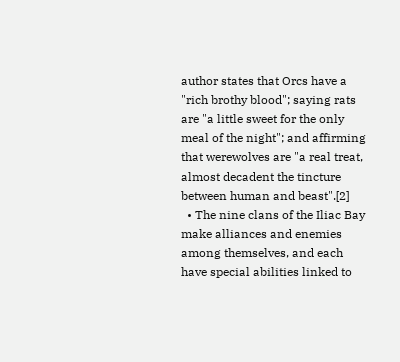author states that Orcs have a "rich brothy blood"; saying rats are "a little sweet for the only meal of the night"; and affirming that werewolves are "a real treat, almost decadent the tincture between human and beast".[2]
  • The nine clans of the Iliac Bay make alliances and enemies among themselves, and each have special abilities linked to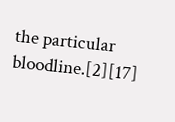the particular bloodline.[2][17]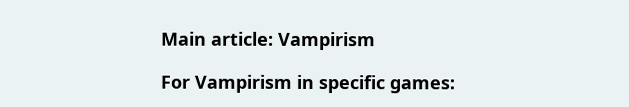Main article: Vampirism

For Vampirism in specific games: